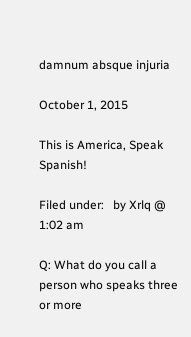damnum absque injuria

October 1, 2015

This is America, Speak Spanish!

Filed under:   by Xrlq @ 1:02 am

Q: What do you call a person who speaks three or more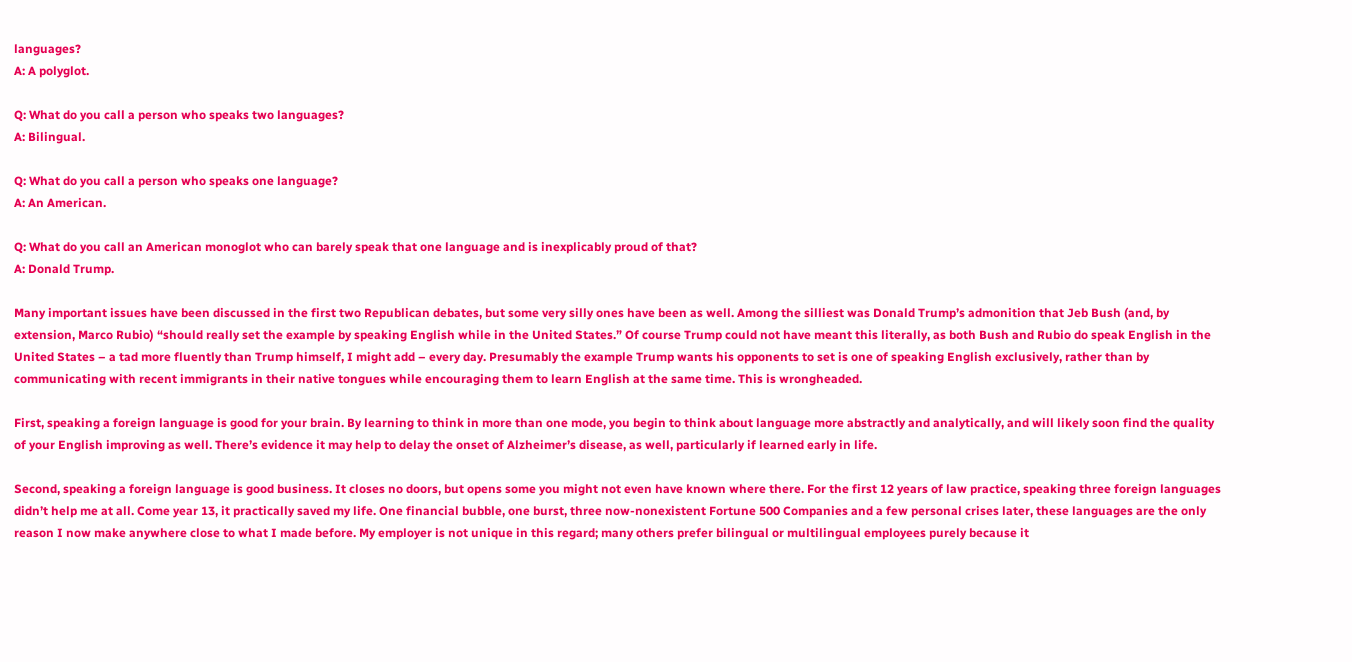languages?
A: A polyglot.

Q: What do you call a person who speaks two languages?
A: Bilingual.

Q: What do you call a person who speaks one language?
A: An American.

Q: What do you call an American monoglot who can barely speak that one language and is inexplicably proud of that?
A: Donald Trump.

Many important issues have been discussed in the first two Republican debates, but some very silly ones have been as well. Among the silliest was Donald Trump’s admonition that Jeb Bush (and, by extension, Marco Rubio) “should really set the example by speaking English while in the United States.” Of course Trump could not have meant this literally, as both Bush and Rubio do speak English in the United States – a tad more fluently than Trump himself, I might add – every day. Presumably the example Trump wants his opponents to set is one of speaking English exclusively, rather than by communicating with recent immigrants in their native tongues while encouraging them to learn English at the same time. This is wrongheaded.

First, speaking a foreign language is good for your brain. By learning to think in more than one mode, you begin to think about language more abstractly and analytically, and will likely soon find the quality of your English improving as well. There’s evidence it may help to delay the onset of Alzheimer’s disease, as well, particularly if learned early in life.

Second, speaking a foreign language is good business. It closes no doors, but opens some you might not even have known where there. For the first 12 years of law practice, speaking three foreign languages didn’t help me at all. Come year 13, it practically saved my life. One financial bubble, one burst, three now-nonexistent Fortune 500 Companies and a few personal crises later, these languages are the only reason I now make anywhere close to what I made before. My employer is not unique in this regard; many others prefer bilingual or multilingual employees purely because it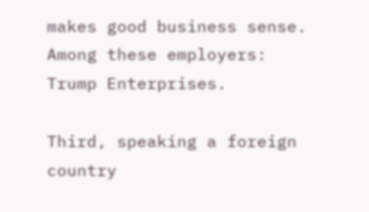makes good business sense. Among these employers: Trump Enterprises.

Third, speaking a foreign country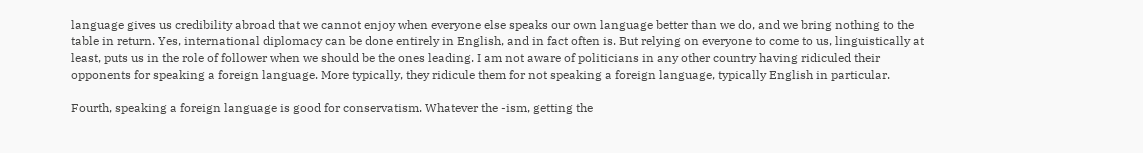language gives us credibility abroad that we cannot enjoy when everyone else speaks our own language better than we do, and we bring nothing to the table in return. Yes, international diplomacy can be done entirely in English, and in fact often is. But relying on everyone to come to us, linguistically at least, puts us in the role of follower when we should be the ones leading. I am not aware of politicians in any other country having ridiculed their opponents for speaking a foreign language. More typically, they ridicule them for not speaking a foreign language, typically English in particular.

Fourth, speaking a foreign language is good for conservatism. Whatever the -ism, getting the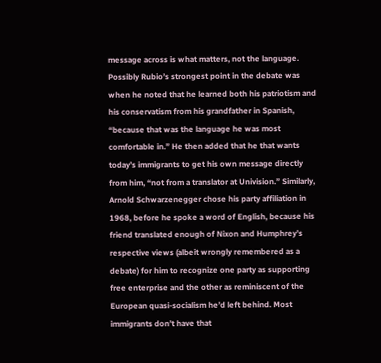message across is what matters, not the language. Possibly Rubio’s strongest point in the debate was when he noted that he learned both his patriotism and his conservatism from his grandfather in Spanish, “because that was the language he was most comfortable in.” He then added that he that wants today’s immigrants to get his own message directly from him, “not from a translator at Univision.” Similarly, Arnold Schwarzenegger chose his party affiliation in 1968, before he spoke a word of English, because his friend translated enough of Nixon and Humphrey’s respective views (albeit wrongly remembered as a debate) for him to recognize one party as supporting free enterprise and the other as reminiscent of the European quasi-socialism he’d left behind. Most immigrants don’t have that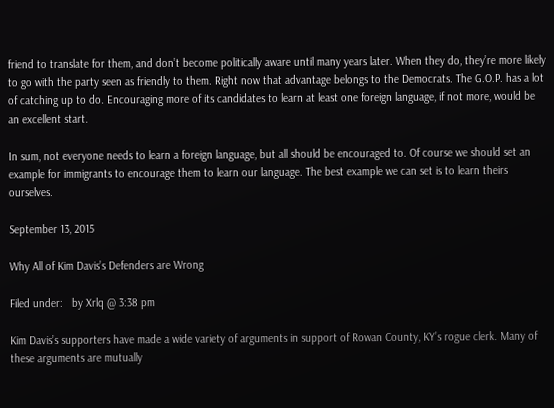friend to translate for them, and don’t become politically aware until many years later. When they do, they’re more likely to go with the party seen as friendly to them. Right now that advantage belongs to the Democrats. The G.O.P. has a lot of catching up to do. Encouraging more of its candidates to learn at least one foreign language, if not more, would be an excellent start.

In sum, not everyone needs to learn a foreign language, but all should be encouraged to. Of course we should set an example for immigrants to encourage them to learn our language. The best example we can set is to learn theirs ourselves.

September 13, 2015

Why All of Kim Davis’s Defenders are Wrong

Filed under:   by Xrlq @ 3:38 pm

Kim Davis’s supporters have made a wide variety of arguments in support of Rowan County, KY’s rogue clerk. Many of these arguments are mutually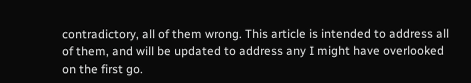contradictory, all of them wrong. This article is intended to address all of them, and will be updated to address any I might have overlooked on the first go.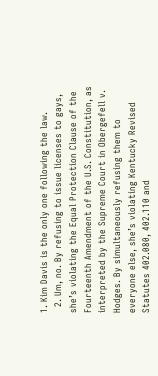1. Kim Davis is the only one following the law.
  2. Um, no. By refusing to issue licenses to gays, she’s violating the Equal Protection Clause of the Fourteenth Amendment of the U.S. Constitution, as interpreted by the Supreme Court in Obergefell v. Hodges. By simultaneously refusing them to everyone else, she’s violating Kentucky Revised Statutes 402.080, 402.110 and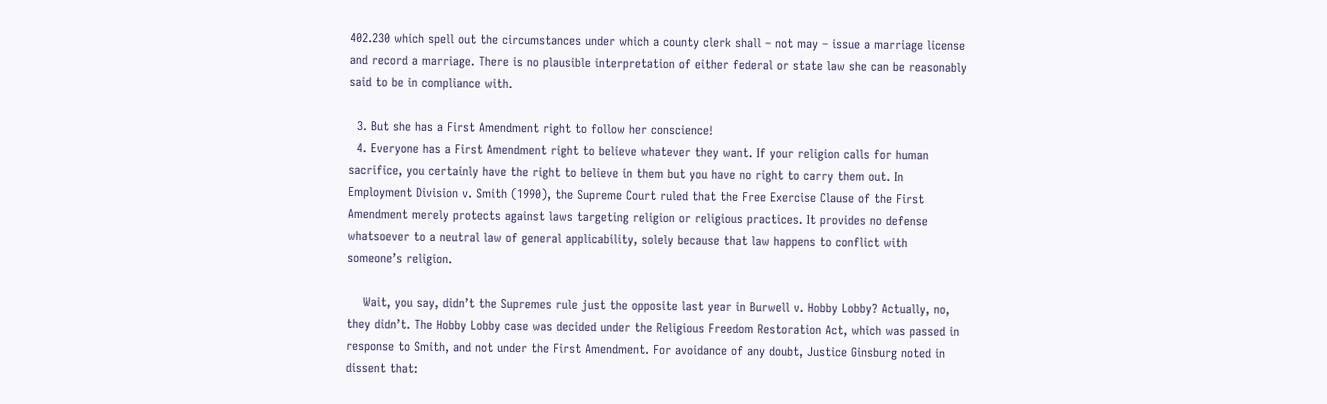402.230 which spell out the circumstances under which a county clerk shall – not may – issue a marriage license and record a marriage. There is no plausible interpretation of either federal or state law she can be reasonably said to be in compliance with.

  3. But she has a First Amendment right to follow her conscience!
  4. Everyone has a First Amendment right to believe whatever they want. If your religion calls for human sacrifice, you certainly have the right to believe in them but you have no right to carry them out. In Employment Division v. Smith (1990), the Supreme Court ruled that the Free Exercise Clause of the First Amendment merely protects against laws targeting religion or religious practices. It provides no defense whatsoever to a neutral law of general applicability, solely because that law happens to conflict with someone’s religion.

    Wait, you say, didn’t the Supremes rule just the opposite last year in Burwell v. Hobby Lobby? Actually, no, they didn’t. The Hobby Lobby case was decided under the Religious Freedom Restoration Act, which was passed in response to Smith, and not under the First Amendment. For avoidance of any doubt, Justice Ginsburg noted in dissent that: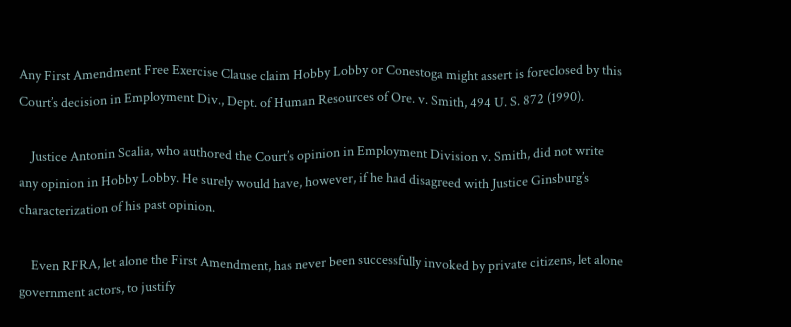Any First Amendment Free Exercise Clause claim Hobby Lobby or Conestoga might assert is foreclosed by this Court’s decision in Employment Div., Dept. of Human Resources of Ore. v. Smith, 494 U. S. 872 (1990).

    Justice Antonin Scalia, who authored the Court’s opinion in Employment Division v. Smith, did not write any opinion in Hobby Lobby. He surely would have, however, if he had disagreed with Justice Ginsburg’s characterization of his past opinion.

    Even RFRA, let alone the First Amendment, has never been successfully invoked by private citizens, let alone government actors, to justify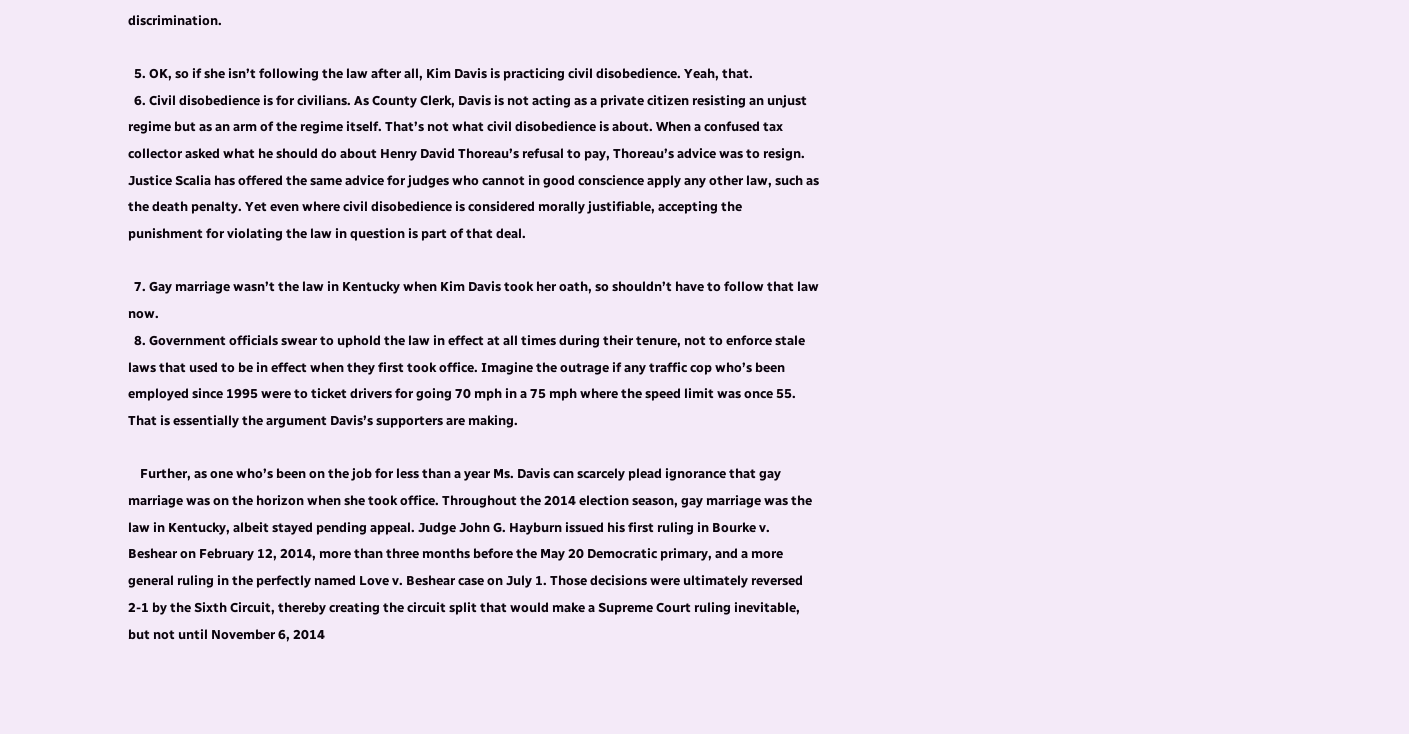discrimination.

  5. OK, so if she isn’t following the law after all, Kim Davis is practicing civil disobedience. Yeah, that.
  6. Civil disobedience is for civilians. As County Clerk, Davis is not acting as a private citizen resisting an unjust regime but as an arm of the regime itself. That’s not what civil disobedience is about. When a confused tax collector asked what he should do about Henry David Thoreau’s refusal to pay, Thoreau’s advice was to resign. Justice Scalia has offered the same advice for judges who cannot in good conscience apply any other law, such as the death penalty. Yet even where civil disobedience is considered morally justifiable, accepting the punishment for violating the law in question is part of that deal.

  7. Gay marriage wasn’t the law in Kentucky when Kim Davis took her oath, so shouldn’t have to follow that law now.
  8. Government officials swear to uphold the law in effect at all times during their tenure, not to enforce stale laws that used to be in effect when they first took office. Imagine the outrage if any traffic cop who’s been employed since 1995 were to ticket drivers for going 70 mph in a 75 mph where the speed limit was once 55. That is essentially the argument Davis’s supporters are making.

    Further, as one who’s been on the job for less than a year Ms. Davis can scarcely plead ignorance that gay marriage was on the horizon when she took office. Throughout the 2014 election season, gay marriage was the law in Kentucky, albeit stayed pending appeal. Judge John G. Hayburn issued his first ruling in Bourke v. Beshear on February 12, 2014, more than three months before the May 20 Democratic primary, and a more general ruling in the perfectly named Love v. Beshear case on July 1. Those decisions were ultimately reversed 2-1 by the Sixth Circuit, thereby creating the circuit split that would make a Supreme Court ruling inevitable, but not until November 6, 2014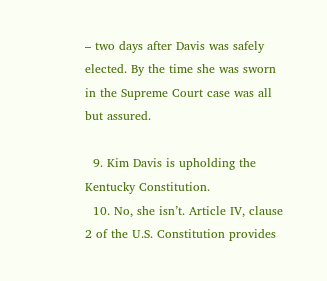– two days after Davis was safely elected. By the time she was sworn in the Supreme Court case was all but assured.

  9. Kim Davis is upholding the Kentucky Constitution.
  10. No, she isn’t. Article IV, clause 2 of the U.S. Constitution provides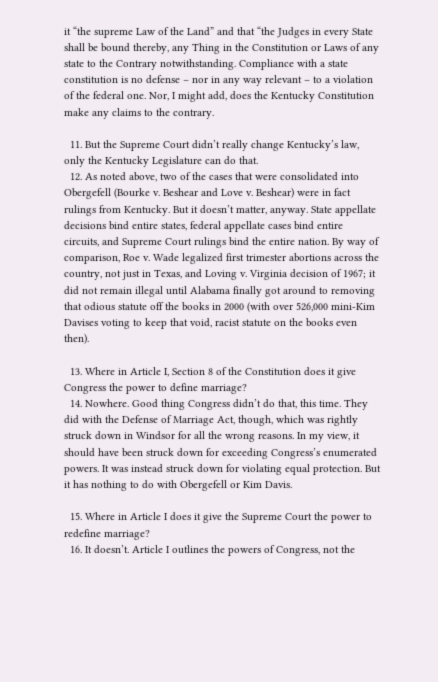it “the supreme Law of the Land” and that “the Judges in every State shall be bound thereby, any Thing in the Constitution or Laws of any state to the Contrary notwithstanding. Compliance with a state constitution is no defense – nor in any way relevant – to a violation of the federal one. Nor, I might add, does the Kentucky Constitution make any claims to the contrary.

  11. But the Supreme Court didn’t really change Kentucky’s law, only the Kentucky Legislature can do that.
  12. As noted above, two of the cases that were consolidated into Obergefell (Bourke v. Beshear and Love v. Beshear) were in fact rulings from Kentucky. But it doesn’t matter, anyway. State appellate decisions bind entire states, federal appellate cases bind entire circuits, and Supreme Court rulings bind the entire nation. By way of comparison, Roe v. Wade legalized first trimester abortions across the country, not just in Texas, and Loving v. Virginia decision of 1967; it did not remain illegal until Alabama finally got around to removing that odious statute off the books in 2000 (with over 526,000 mini-Kim Davises voting to keep that void, racist statute on the books even then).

  13. Where in Article I, Section 8 of the Constitution does it give Congress the power to define marriage?
  14. Nowhere. Good thing Congress didn’t do that, this time. They did with the Defense of Marriage Act, though, which was rightly struck down in Windsor for all the wrong reasons. In my view, it should have been struck down for exceeding Congress’s enumerated powers. It was instead struck down for violating equal protection. But it has nothing to do with Obergefell or Kim Davis.

  15. Where in Article I does it give the Supreme Court the power to redefine marriage?
  16. It doesn’t. Article I outlines the powers of Congress, not the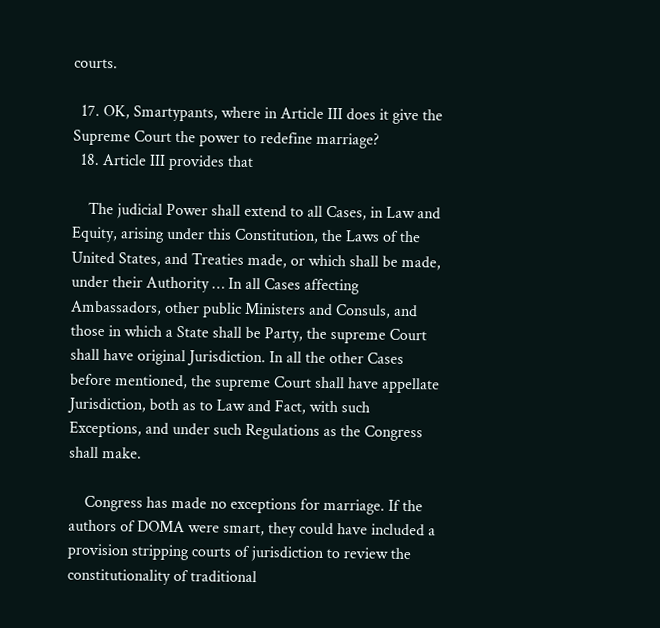courts.

  17. OK, Smartypants, where in Article III does it give the Supreme Court the power to redefine marriage?
  18. Article III provides that

    The judicial Power shall extend to all Cases, in Law and Equity, arising under this Constitution, the Laws of the United States, and Treaties made, or which shall be made, under their Authority … In all Cases affecting Ambassadors, other public Ministers and Consuls, and those in which a State shall be Party, the supreme Court shall have original Jurisdiction. In all the other Cases before mentioned, the supreme Court shall have appellate Jurisdiction, both as to Law and Fact, with such Exceptions, and under such Regulations as the Congress shall make.

    Congress has made no exceptions for marriage. If the authors of DOMA were smart, they could have included a provision stripping courts of jurisdiction to review the constitutionality of traditional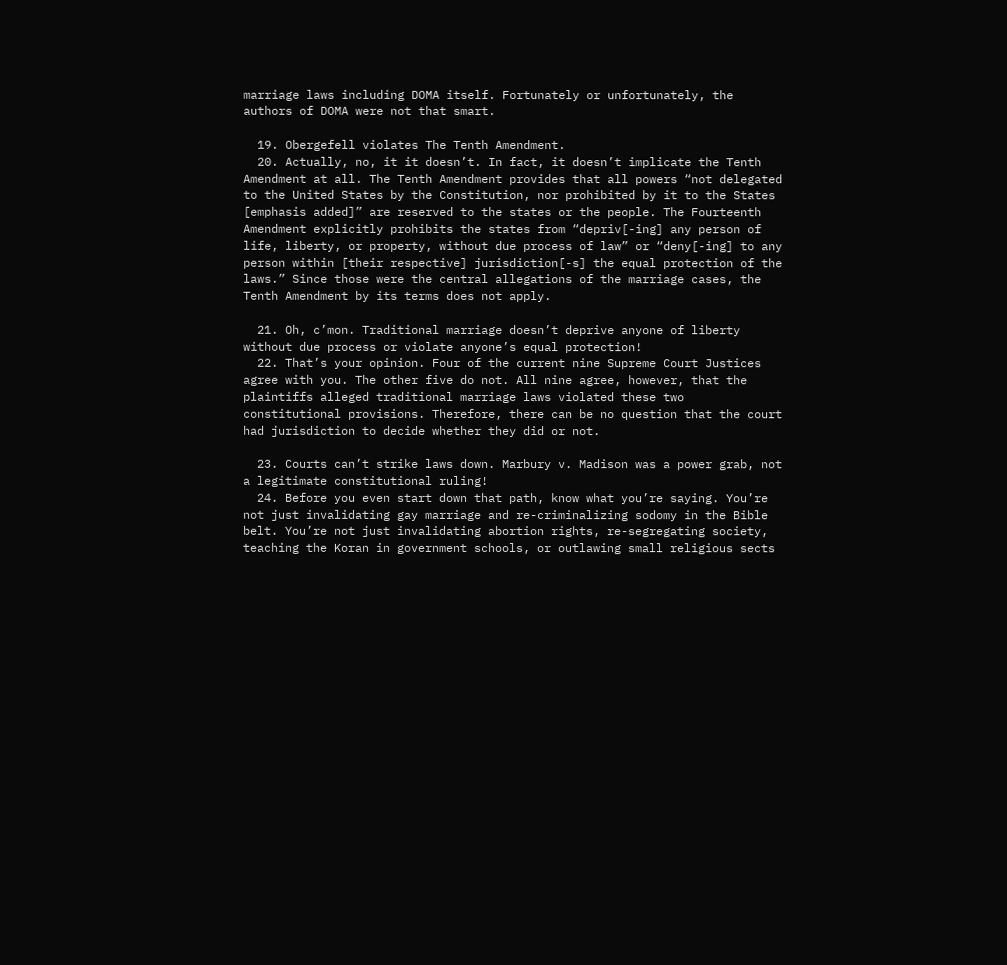marriage laws including DOMA itself. Fortunately or unfortunately, the authors of DOMA were not that smart.

  19. Obergefell violates The Tenth Amendment.
  20. Actually, no, it it doesn’t. In fact, it doesn’t implicate the Tenth Amendment at all. The Tenth Amendment provides that all powers “not delegated to the United States by the Constitution, nor prohibited by it to the States [emphasis added]” are reserved to the states or the people. The Fourteenth Amendment explicitly prohibits the states from “depriv[-ing] any person of life, liberty, or property, without due process of law” or “deny[-ing] to any person within [their respective] jurisdiction[-s] the equal protection of the laws.” Since those were the central allegations of the marriage cases, the Tenth Amendment by its terms does not apply.

  21. Oh, c’mon. Traditional marriage doesn’t deprive anyone of liberty without due process or violate anyone’s equal protection!
  22. That’s your opinion. Four of the current nine Supreme Court Justices agree with you. The other five do not. All nine agree, however, that the plaintiffs alleged traditional marriage laws violated these two constitutional provisions. Therefore, there can be no question that the court had jurisdiction to decide whether they did or not.

  23. Courts can’t strike laws down. Marbury v. Madison was a power grab, not a legitimate constitutional ruling!
  24. Before you even start down that path, know what you’re saying. You’re not just invalidating gay marriage and re-criminalizing sodomy in the Bible belt. You’re not just invalidating abortion rights, re-segregating society, teaching the Koran in government schools, or outlawing small religious sects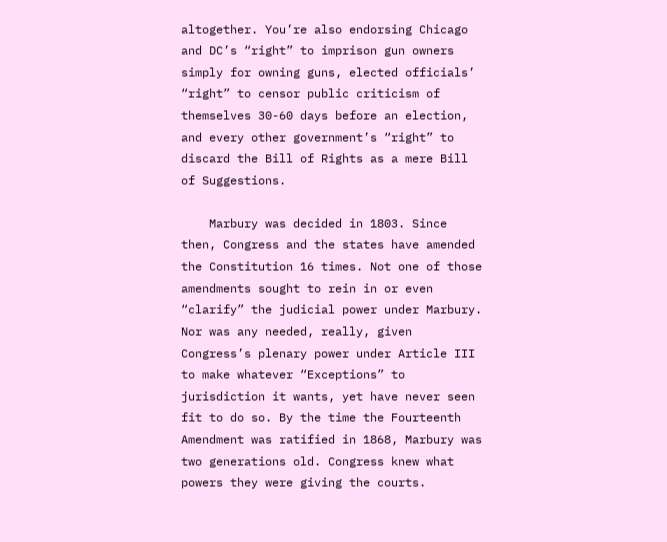altogether. You’re also endorsing Chicago and DC’s “right” to imprison gun owners simply for owning guns, elected officials’ “right” to censor public criticism of themselves 30-60 days before an election, and every other government’s “right” to discard the Bill of Rights as a mere Bill of Suggestions.

    Marbury was decided in 1803. Since then, Congress and the states have amended the Constitution 16 times. Not one of those amendments sought to rein in or even “clarify” the judicial power under Marbury. Nor was any needed, really, given Congress’s plenary power under Article III to make whatever “Exceptions” to jurisdiction it wants, yet have never seen fit to do so. By the time the Fourteenth Amendment was ratified in 1868, Marbury was two generations old. Congress knew what powers they were giving the courts.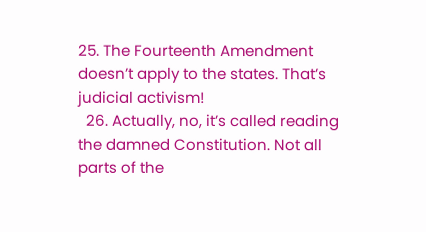25. The Fourteenth Amendment doesn’t apply to the states. That’s judicial activism!
  26. Actually, no, it’s called reading the damned Constitution. Not all parts of the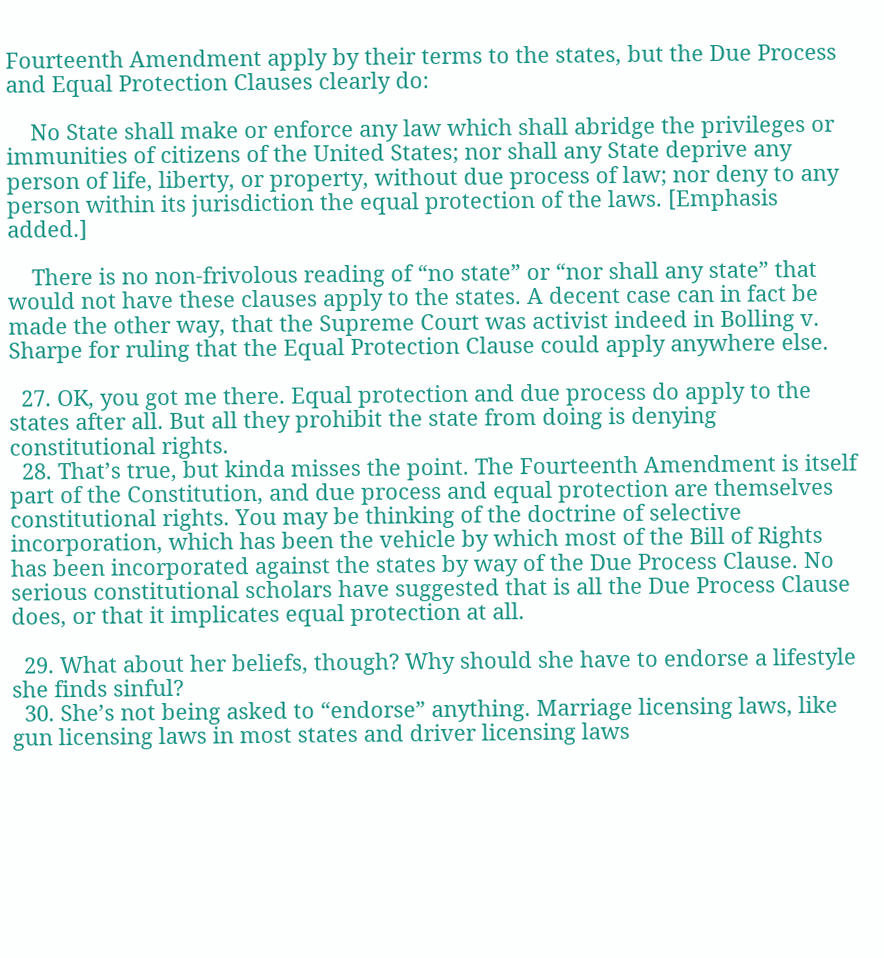Fourteenth Amendment apply by their terms to the states, but the Due Process and Equal Protection Clauses clearly do:

    No State shall make or enforce any law which shall abridge the privileges or immunities of citizens of the United States; nor shall any State deprive any person of life, liberty, or property, without due process of law; nor deny to any person within its jurisdiction the equal protection of the laws. [Emphasis added.]

    There is no non-frivolous reading of “no state” or “nor shall any state” that would not have these clauses apply to the states. A decent case can in fact be made the other way, that the Supreme Court was activist indeed in Bolling v. Sharpe for ruling that the Equal Protection Clause could apply anywhere else.

  27. OK, you got me there. Equal protection and due process do apply to the states after all. But all they prohibit the state from doing is denying constitutional rights.
  28. That’s true, but kinda misses the point. The Fourteenth Amendment is itself part of the Constitution, and due process and equal protection are themselves constitutional rights. You may be thinking of the doctrine of selective incorporation, which has been the vehicle by which most of the Bill of Rights has been incorporated against the states by way of the Due Process Clause. No serious constitutional scholars have suggested that is all the Due Process Clause does, or that it implicates equal protection at all.

  29. What about her beliefs, though? Why should she have to endorse a lifestyle she finds sinful?
  30. She’s not being asked to “endorse” anything. Marriage licensing laws, like gun licensing laws in most states and driver licensing laws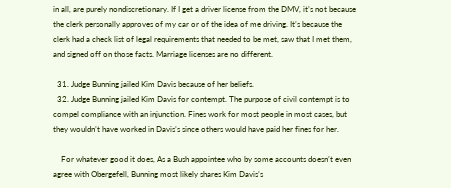in all, are purely nondiscretionary. If I get a driver license from the DMV, it’s not because the clerk personally approves of my car or of the idea of me driving. It’s because the clerk had a check list of legal requirements that needed to be met, saw that I met them, and signed off on those facts. Marriage licenses are no different.

  31. Judge Bunning jailed Kim Davis because of her beliefs.
  32. Judge Bunning jailed Kim Davis for contempt. The purpose of civil contempt is to compel compliance with an injunction. Fines work for most people in most cases, but they wouldn’t have worked in Davis’s since others would have paid her fines for her.

    For whatever good it does, As a Bush appointee who by some accounts doesn’t even agree with Obergefell, Bunning most likely shares Kim Davis’s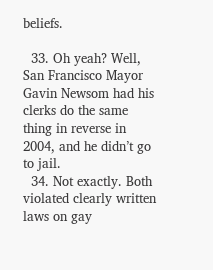beliefs.

  33. Oh yeah? Well, San Francisco Mayor Gavin Newsom had his clerks do the same thing in reverse in 2004, and he didn’t go to jail.
  34. Not exactly. Both violated clearly written laws on gay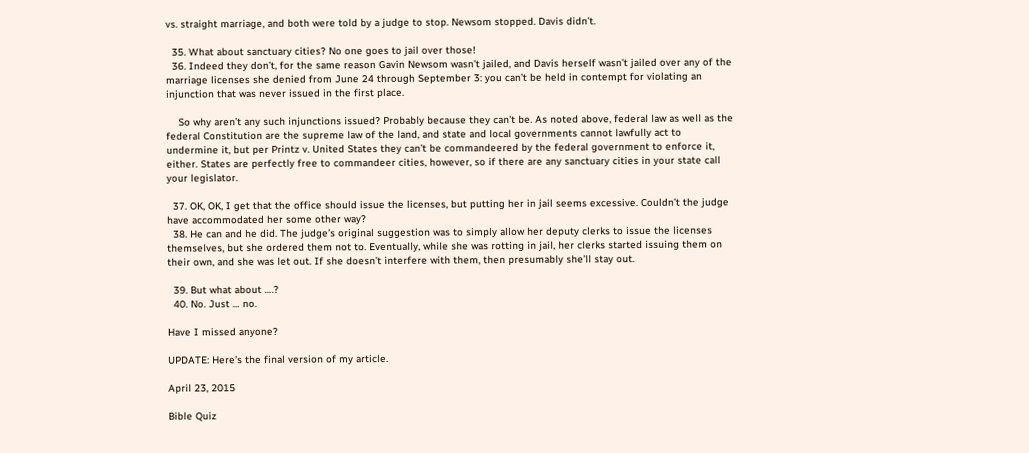vs. straight marriage, and both were told by a judge to stop. Newsom stopped. Davis didn’t.

  35. What about sanctuary cities? No one goes to jail over those!
  36. Indeed they don’t, for the same reason Gavin Newsom wasn’t jailed, and Davis herself wasn’t jailed over any of the marriage licenses she denied from June 24 through September 3: you can’t be held in contempt for violating an injunction that was never issued in the first place.

    So why aren’t any such injunctions issued? Probably because they can’t be. As noted above, federal law as well as the federal Constitution are the supreme law of the land, and state and local governments cannot lawfully act to undermine it, but per Printz v. United States they can’t be commandeered by the federal government to enforce it, either. States are perfectly free to commandeer cities, however, so if there are any sanctuary cities in your state call your legislator.

  37. OK, OK, I get that the office should issue the licenses, but putting her in jail seems excessive. Couldn’t the judge have accommodated her some other way?
  38. He can and he did. The judge’s original suggestion was to simply allow her deputy clerks to issue the licenses themselves, but she ordered them not to. Eventually, while she was rotting in jail, her clerks started issuing them on their own, and she was let out. If she doesn’t interfere with them, then presumably she’ll stay out.

  39. But what about ….?
  40. No. Just … no.

Have I missed anyone?

UPDATE: Here’s the final version of my article.

April 23, 2015

Bible Quiz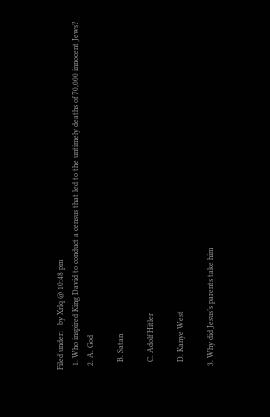Filed under:   by Xrlq @ 10:48 pm
  1. Who inspired King David to conduct a census that led to the untimely deaths of 70,000 innocent Jews?
  2. A. God

    B. Satan

    C. Adolf Hitler

    D. Kanye West

  3. Why did Jesus’s parents take him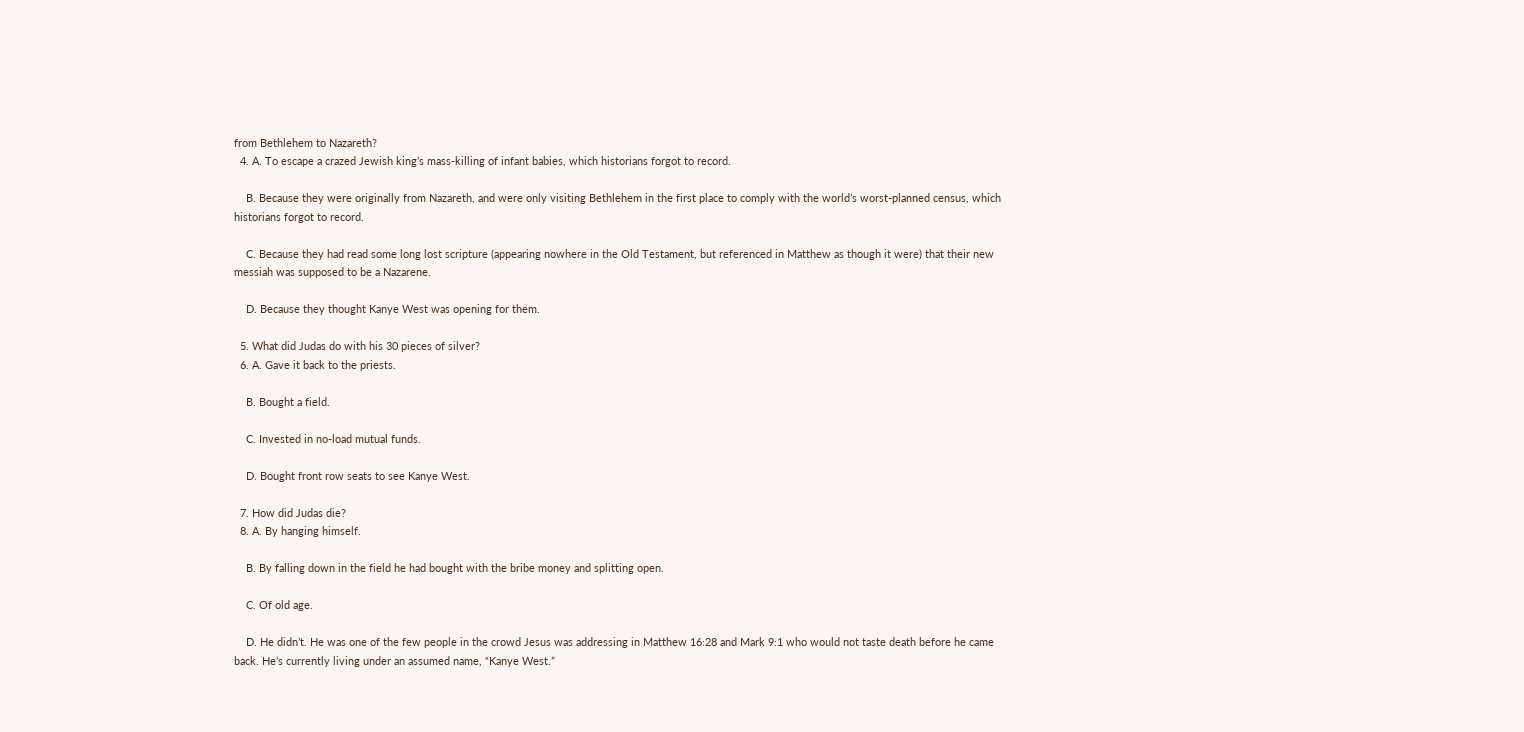from Bethlehem to Nazareth?
  4. A. To escape a crazed Jewish king’s mass-killing of infant babies, which historians forgot to record.

    B. Because they were originally from Nazareth, and were only visiting Bethlehem in the first place to comply with the world’s worst-planned census, which historians forgot to record.

    C. Because they had read some long lost scripture (appearing nowhere in the Old Testament, but referenced in Matthew as though it were) that their new messiah was supposed to be a Nazarene.

    D. Because they thought Kanye West was opening for them.

  5. What did Judas do with his 30 pieces of silver?
  6. A. Gave it back to the priests.

    B. Bought a field.

    C. Invested in no-load mutual funds.

    D. Bought front row seats to see Kanye West.

  7. How did Judas die?
  8. A. By hanging himself.

    B. By falling down in the field he had bought with the bribe money and splitting open.

    C. Of old age.

    D. He didn’t. He was one of the few people in the crowd Jesus was addressing in Matthew 16:28 and Mark 9:1 who would not taste death before he came back. He’s currently living under an assumed name, “Kanye West.”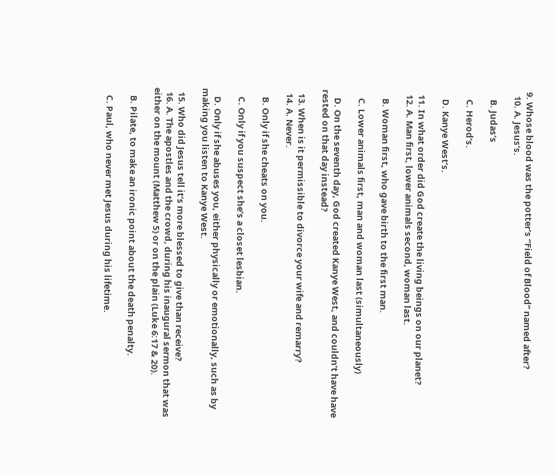9. Whose blood was the potter’s “Field of Blood” named after?
  10. A. Jesus’s.

    B. Judas’s

    C. Herod’s.

    D. Kanye West’s.

  11. In what order did God create the living beings on our planet?
  12. A. Man first, lower animals second, woman last.

    B. Woman first, who gave birth to the first man.

    C. Lower animals first, man and woman last (simultaneously)

    D. On the seventh day, God created Kanye West, and couldn’t have have rested on that day instead?

  13. When is it permissible to divorce your wife and remarry?
  14. A. Never.

    B. Only if she cheats on you.

    C. Only if you suspect she’s a closet lesbian.

    D. Only if she abuses you, either physically or emotionally, such as by making you listen to Kanye West.

  15. Who did Jesus tell it’s more blessed to give than receive?
  16. A. The apostles and the crowd, during his inaugural sermon that was either on the mount (Matthew 5) or on the plain (Luke 6:17 & 20).

    B. Pilate, to make an ironic point about the death penalty.

    C. Paul, who never met Jesus during his lifetime.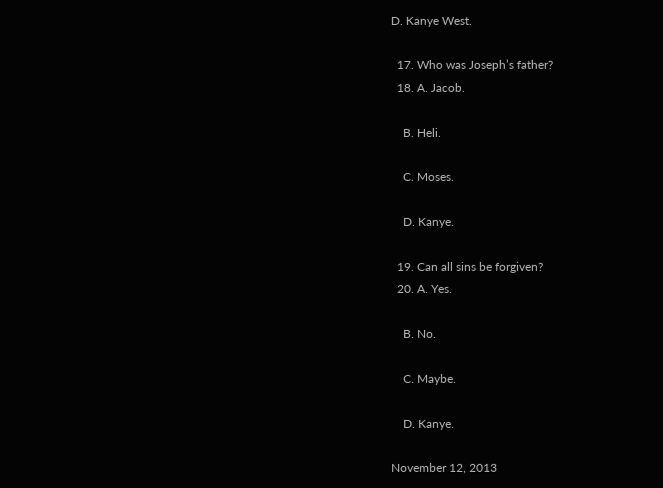D. Kanye West.

  17. Who was Joseph’s father?
  18. A. Jacob.

    B. Heli.

    C. Moses.

    D. Kanye.

  19. Can all sins be forgiven?
  20. A. Yes.

    B. No.

    C. Maybe.

    D. Kanye.

November 12, 2013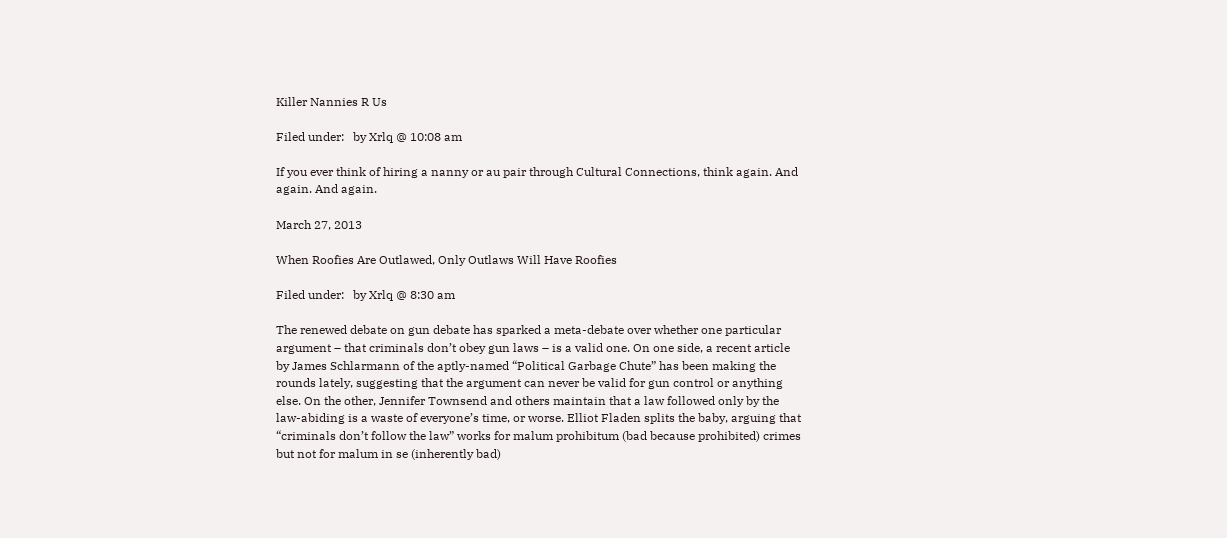Killer Nannies R Us

Filed under:   by Xrlq @ 10:08 am

If you ever think of hiring a nanny or au pair through Cultural Connections, think again. And again. And again.

March 27, 2013

When Roofies Are Outlawed, Only Outlaws Will Have Roofies

Filed under:   by Xrlq @ 8:30 am

The renewed debate on gun debate has sparked a meta-debate over whether one particular argument – that criminals don’t obey gun laws – is a valid one. On one side, a recent article by James Schlarmann of the aptly-named “Political Garbage Chute” has been making the rounds lately, suggesting that the argument can never be valid for gun control or anything else. On the other, Jennifer Townsend and others maintain that a law followed only by the law-abiding is a waste of everyone’s time, or worse. Elliot Fladen splits the baby, arguing that “criminals don’t follow the law” works for malum prohibitum (bad because prohibited) crimes but not for malum in se (inherently bad)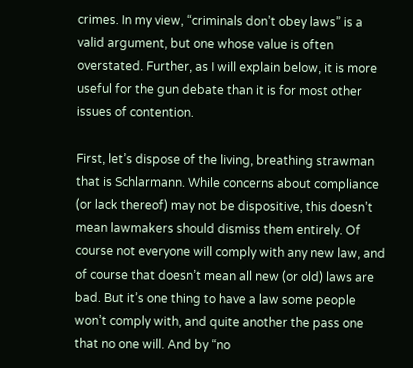crimes. In my view, “criminals don’t obey laws” is a valid argument, but one whose value is often overstated. Further, as I will explain below, it is more useful for the gun debate than it is for most other issues of contention.

First, let’s dispose of the living, breathing strawman that is Schlarmann. While concerns about compliance (or lack thereof) may not be dispositive, this doesn’t mean lawmakers should dismiss them entirely. Of course not everyone will comply with any new law, and of course that doesn’t mean all new (or old) laws are bad. But it’s one thing to have a law some people won’t comply with, and quite another the pass one that no one will. And by “no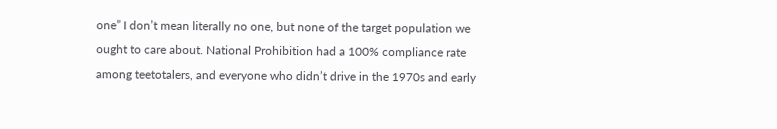one” I don’t mean literally no one, but none of the target population we ought to care about. National Prohibition had a 100% compliance rate among teetotalers, and everyone who didn’t drive in the 1970s and early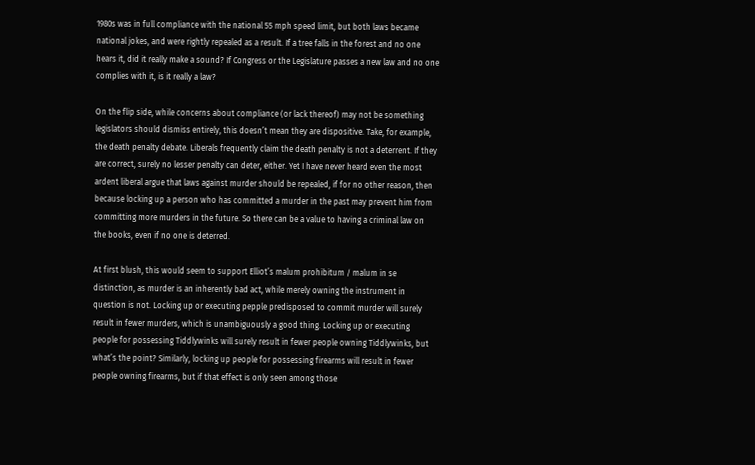1980s was in full compliance with the national 55 mph speed limit, but both laws became national jokes, and were rightly repealed as a result. If a tree falls in the forest and no one hears it, did it really make a sound? If Congress or the Legislature passes a new law and no one complies with it, is it really a law?

On the flip side, while concerns about compliance (or lack thereof) may not be something legislators should dismiss entirely, this doesn’t mean they are dispositive. Take, for example, the death penalty debate. Liberals frequently claim the death penalty is not a deterrent. If they are correct, surely no lesser penalty can deter, either. Yet I have never heard even the most ardent liberal argue that laws against murder should be repealed, if for no other reason, then because locking up a person who has committed a murder in the past may prevent him from committing more murders in the future. So there can be a value to having a criminal law on the books, even if no one is deterred.

At first blush, this would seem to support Elliot’s malum prohibitum / malum in se distinction, as murder is an inherently bad act, while merely owning the instrument in question is not. Locking up or executing pepple predisposed to commit murder will surely result in fewer murders, which is unambiguously a good thing. Locking up or executing people for possessing Tiddlywinks will surely result in fewer people owning Tiddlywinks, but what’s the point? Similarly, locking up people for possessing firearms will result in fewer people owning firearms, but if that effect is only seen among those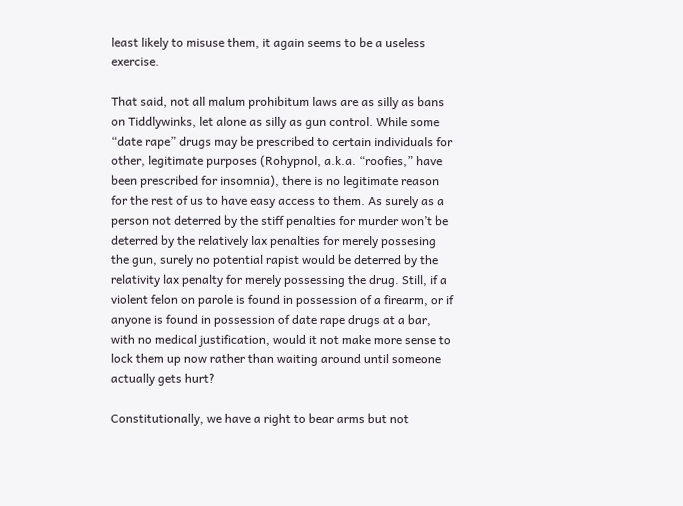least likely to misuse them, it again seems to be a useless exercise.

That said, not all malum prohibitum laws are as silly as bans on Tiddlywinks, let alone as silly as gun control. While some “date rape” drugs may be prescribed to certain individuals for other, legitimate purposes (Rohypnol, a.k.a. “roofies,” have been prescribed for insomnia), there is no legitimate reason for the rest of us to have easy access to them. As surely as a person not deterred by the stiff penalties for murder won’t be deterred by the relatively lax penalties for merely possesing the gun, surely no potential rapist would be deterred by the relativity lax penalty for merely possessing the drug. Still, if a violent felon on parole is found in possession of a firearm, or if anyone is found in possession of date rape drugs at a bar, with no medical justification, would it not make more sense to lock them up now rather than waiting around until someone actually gets hurt?

Constitutionally, we have a right to bear arms but not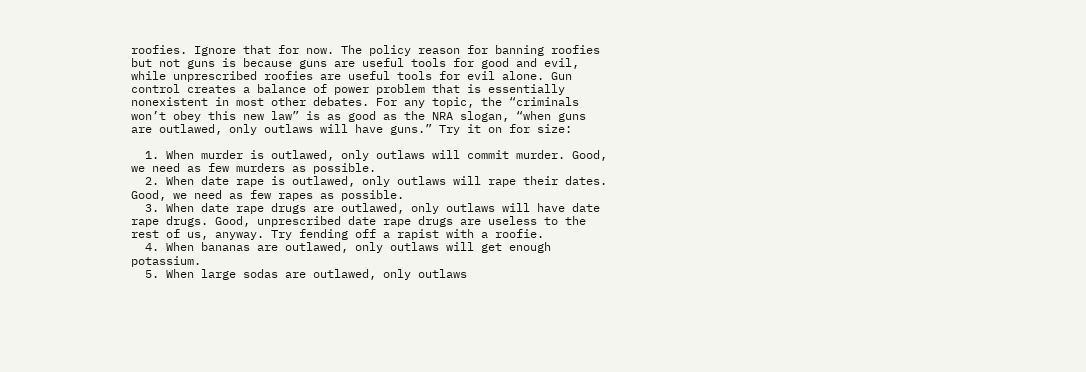roofies. Ignore that for now. The policy reason for banning roofies but not guns is because guns are useful tools for good and evil, while unprescribed roofies are useful tools for evil alone. Gun control creates a balance of power problem that is essentially nonexistent in most other debates. For any topic, the “criminals won’t obey this new law” is as good as the NRA slogan, “when guns are outlawed, only outlaws will have guns.” Try it on for size:

  1. When murder is outlawed, only outlaws will commit murder. Good, we need as few murders as possible.
  2. When date rape is outlawed, only outlaws will rape their dates. Good, we need as few rapes as possible.
  3. When date rape drugs are outlawed, only outlaws will have date rape drugs. Good, unprescribed date rape drugs are useless to the rest of us, anyway. Try fending off a rapist with a roofie.
  4. When bananas are outlawed, only outlaws will get enough potassium.
  5. When large sodas are outlawed, only outlaws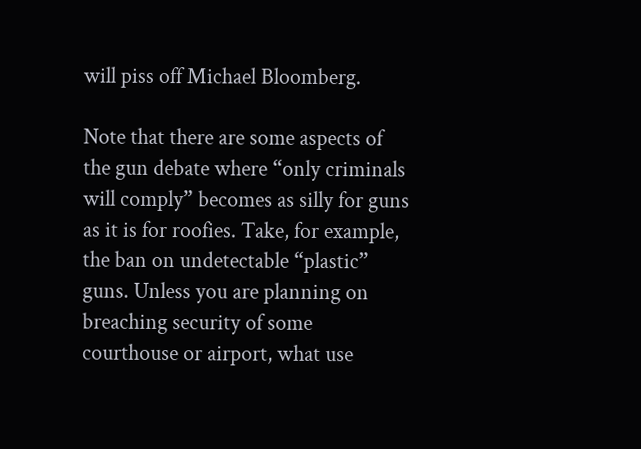will piss off Michael Bloomberg.

Note that there are some aspects of the gun debate where “only criminals will comply” becomes as silly for guns as it is for roofies. Take, for example, the ban on undetectable “plastic” guns. Unless you are planning on breaching security of some courthouse or airport, what use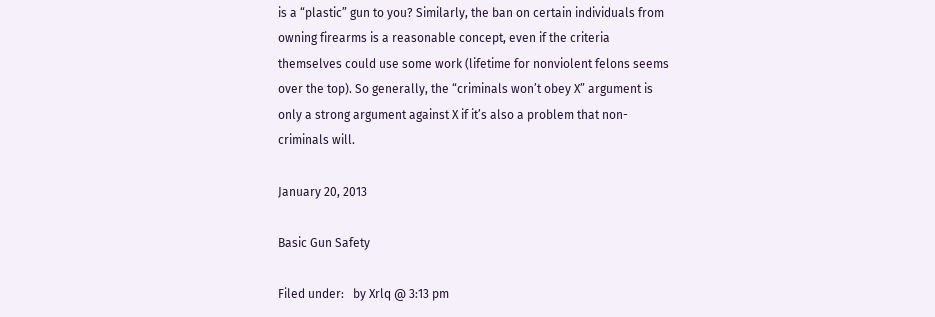is a “plastic” gun to you? Similarly, the ban on certain individuals from owning firearms is a reasonable concept, even if the criteria themselves could use some work (lifetime for nonviolent felons seems over the top). So generally, the “criminals won’t obey X” argument is only a strong argument against X if it’s also a problem that non-criminals will.

January 20, 2013

Basic Gun Safety

Filed under:   by Xrlq @ 3:13 pm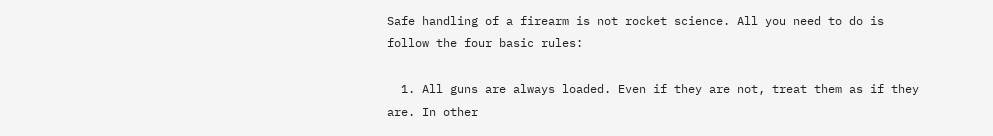Safe handling of a firearm is not rocket science. All you need to do is follow the four basic rules:

  1. All guns are always loaded. Even if they are not, treat them as if they are. In other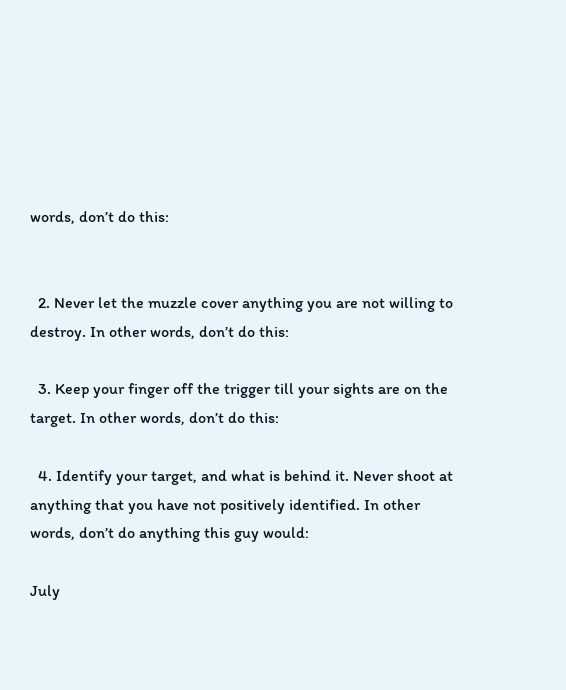words, don’t do this:


  2. Never let the muzzle cover anything you are not willing to destroy. In other words, don’t do this:

  3. Keep your finger off the trigger till your sights are on the target. In other words, don’t do this:

  4. Identify your target, and what is behind it. Never shoot at anything that you have not positively identified. In other words, don’t do anything this guy would:

July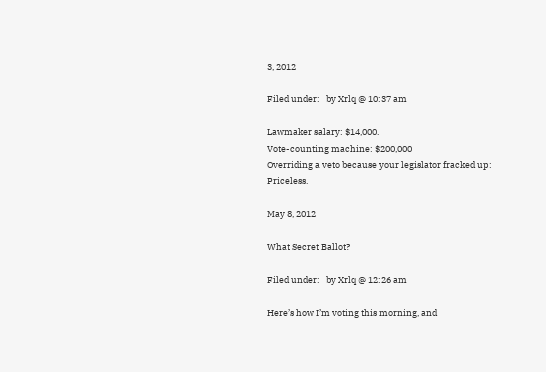3, 2012

Filed under:   by Xrlq @ 10:37 am

Lawmaker salary: $14,000.
Vote-counting machine: $200,000
Overriding a veto because your legislator fracked up: Priceless.

May 8, 2012

What Secret Ballot?

Filed under:   by Xrlq @ 12:26 am

Here’s how I’m voting this morning, and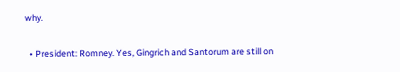why.

  • President: Romney. Yes, Gingrich and Santorum are still on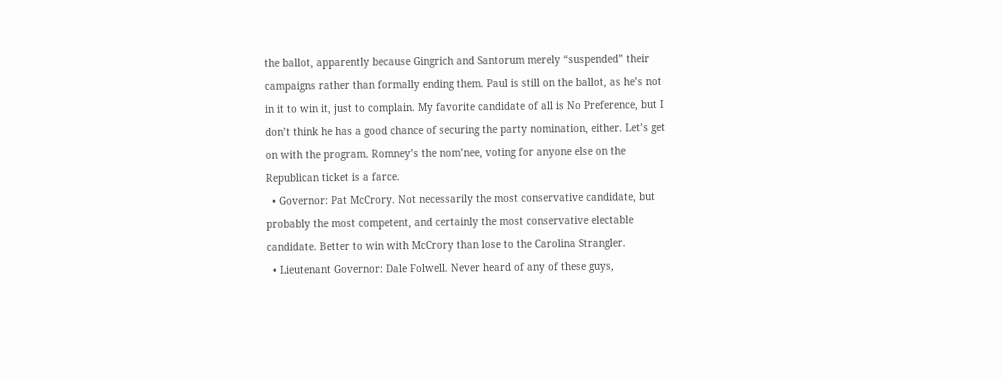the ballot, apparently because Gingrich and Santorum merely “suspended” their campaigns rather than formally ending them. Paul is still on the ballot, as he’s not in it to win it, just to complain. My favorite candidate of all is No Preference, but I don’t think he has a good chance of securing the party nomination, either. Let’s get on with the program. Romney’s the nom’nee, voting for anyone else on the Republican ticket is a farce.
  • Governor: Pat McCrory. Not necessarily the most conservative candidate, but probably the most competent, and certainly the most conservative electable candidate. Better to win with McCrory than lose to the Carolina Strangler.
  • Lieutenant Governor: Dale Folwell. Never heard of any of these guys,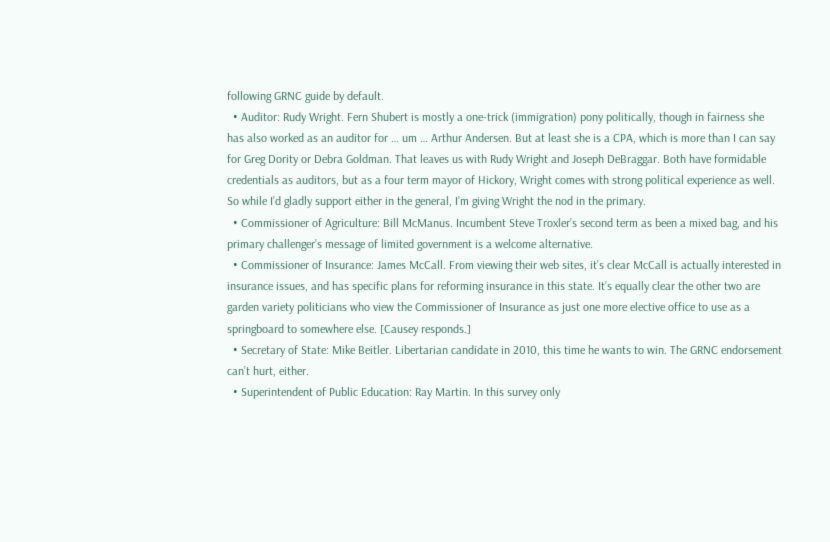following GRNC guide by default.
  • Auditor: Rudy Wright. Fern Shubert is mostly a one-trick (immigration) pony politically, though in fairness she has also worked as an auditor for … um … Arthur Andersen. But at least she is a CPA, which is more than I can say for Greg Dority or Debra Goldman. That leaves us with Rudy Wright and Joseph DeBraggar. Both have formidable credentials as auditors, but as a four term mayor of Hickory, Wright comes with strong political experience as well. So while I’d gladly support either in the general, I’m giving Wright the nod in the primary.
  • Commissioner of Agriculture: Bill McManus. Incumbent Steve Troxler’s second term as been a mixed bag, and his primary challenger’s message of limited government is a welcome alternative.
  • Commissioner of Insurance: James McCall. From viewing their web sites, it’s clear McCall is actually interested in insurance issues, and has specific plans for reforming insurance in this state. It’s equally clear the other two are garden variety politicians who view the Commissioner of Insurance as just one more elective office to use as a springboard to somewhere else. [Causey responds.]
  • Secretary of State: Mike Beitler. Libertarian candidate in 2010, this time he wants to win. The GRNC endorsement can’t hurt, either.
  • Superintendent of Public Education: Ray Martin. In this survey only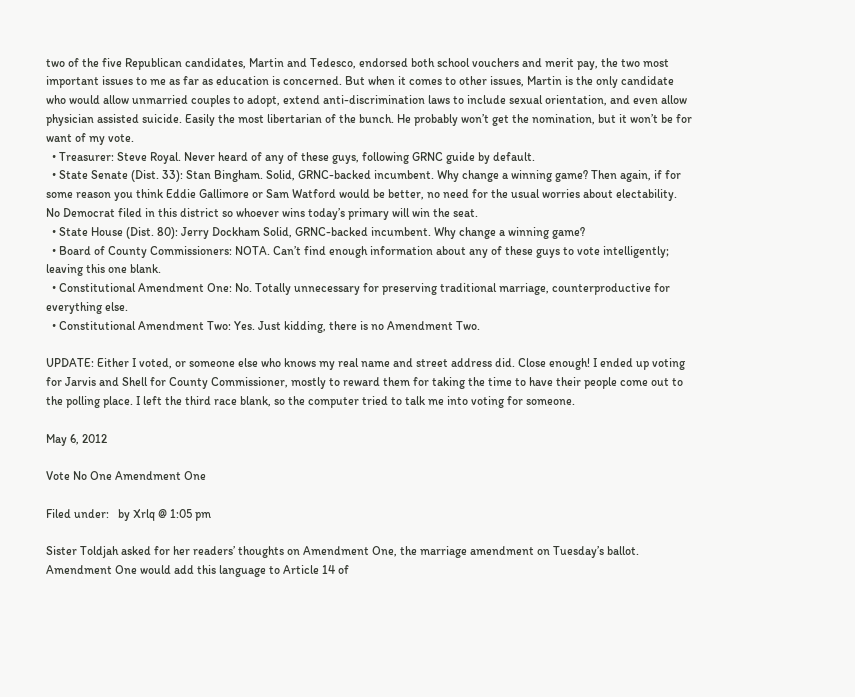two of the five Republican candidates, Martin and Tedesco, endorsed both school vouchers and merit pay, the two most important issues to me as far as education is concerned. But when it comes to other issues, Martin is the only candidate who would allow unmarried couples to adopt, extend anti-discrimination laws to include sexual orientation, and even allow physician assisted suicide. Easily the most libertarian of the bunch. He probably won’t get the nomination, but it won’t be for want of my vote.
  • Treasurer: Steve Royal. Never heard of any of these guys, following GRNC guide by default.
  • State Senate (Dist. 33): Stan Bingham. Solid, GRNC-backed incumbent. Why change a winning game? Then again, if for some reason you think Eddie Gallimore or Sam Watford would be better, no need for the usual worries about electability. No Democrat filed in this district so whoever wins today’s primary will win the seat.
  • State House (Dist. 80): Jerry Dockham Solid, GRNC-backed incumbent. Why change a winning game?
  • Board of County Commissioners: NOTA. Can’t find enough information about any of these guys to vote intelligently; leaving this one blank.
  • Constitutional Amendment One: No. Totally unnecessary for preserving traditional marriage, counterproductive for everything else.
  • Constitutional Amendment Two: Yes. Just kidding, there is no Amendment Two.

UPDATE: Either I voted, or someone else who knows my real name and street address did. Close enough! I ended up voting for Jarvis and Shell for County Commissioner, mostly to reward them for taking the time to have their people come out to the polling place. I left the third race blank, so the computer tried to talk me into voting for someone.

May 6, 2012

Vote No One Amendment One

Filed under:   by Xrlq @ 1:05 pm

Sister Toldjah asked for her readers’ thoughts on Amendment One, the marriage amendment on Tuesday’s ballot. Amendment One would add this language to Article 14 of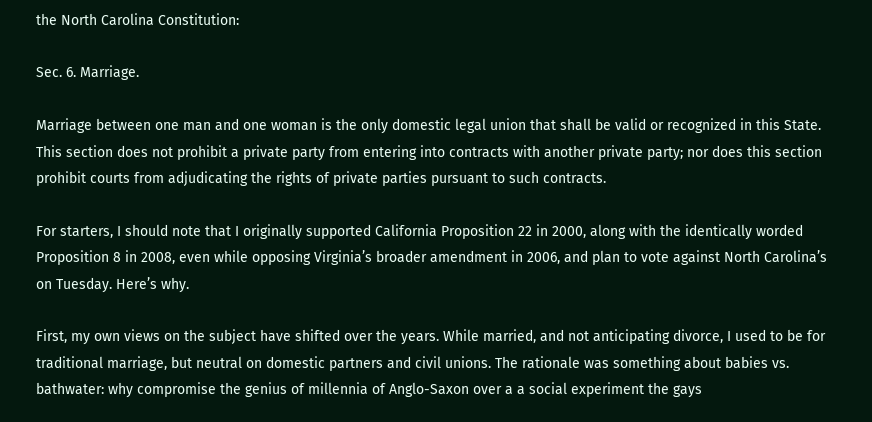the North Carolina Constitution:

Sec. 6. Marriage.

Marriage between one man and one woman is the only domestic legal union that shall be valid or recognized in this State. This section does not prohibit a private party from entering into contracts with another private party; nor does this section prohibit courts from adjudicating the rights of private parties pursuant to such contracts.

For starters, I should note that I originally supported California Proposition 22 in 2000, along with the identically worded Proposition 8 in 2008, even while opposing Virginia’s broader amendment in 2006, and plan to vote against North Carolina’s on Tuesday. Here’s why.

First, my own views on the subject have shifted over the years. While married, and not anticipating divorce, I used to be for traditional marriage, but neutral on domestic partners and civil unions. The rationale was something about babies vs. bathwater: why compromise the genius of millennia of Anglo-Saxon over a a social experiment the gays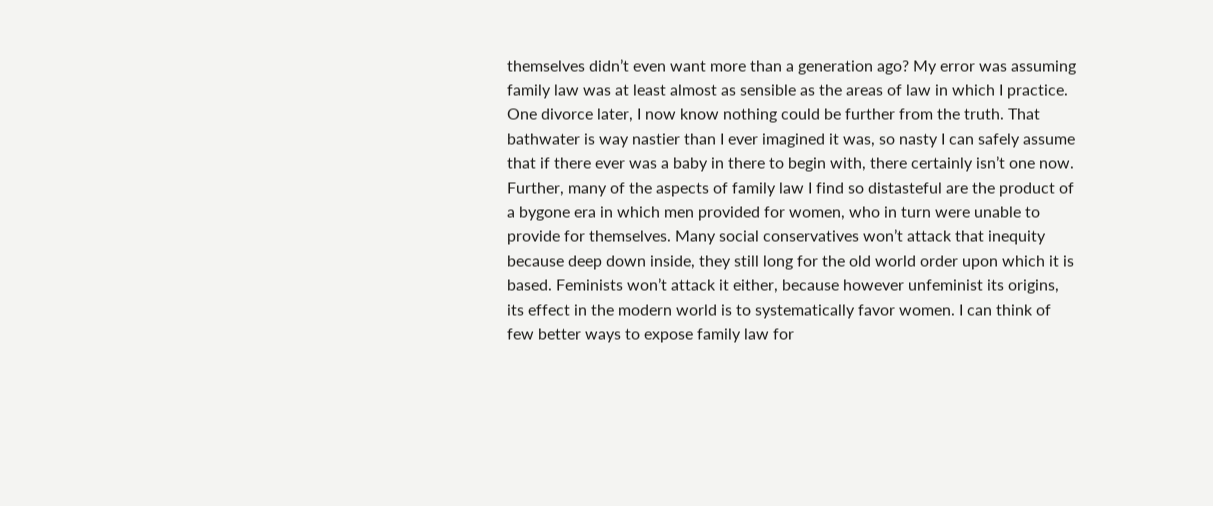themselves didn’t even want more than a generation ago? My error was assuming family law was at least almost as sensible as the areas of law in which I practice. One divorce later, I now know nothing could be further from the truth. That bathwater is way nastier than I ever imagined it was, so nasty I can safely assume that if there ever was a baby in there to begin with, there certainly isn’t one now. Further, many of the aspects of family law I find so distasteful are the product of a bygone era in which men provided for women, who in turn were unable to provide for themselves. Many social conservatives won’t attack that inequity because deep down inside, they still long for the old world order upon which it is based. Feminists won’t attack it either, because however unfeminist its origins, its effect in the modern world is to systematically favor women. I can think of few better ways to expose family law for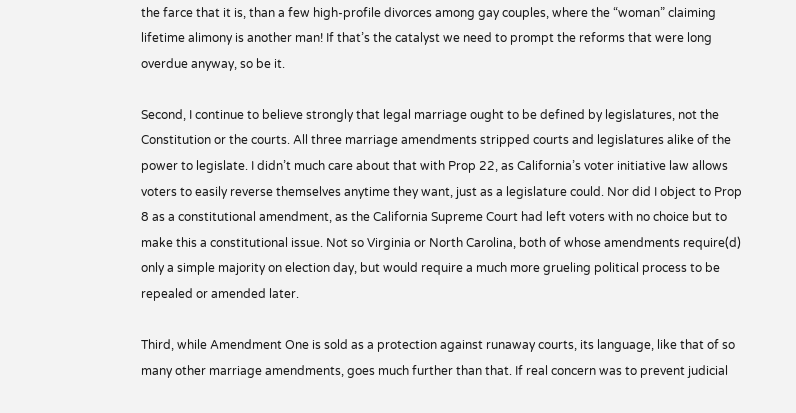the farce that it is, than a few high-profile divorces among gay couples, where the “woman” claiming lifetime alimony is another man! If that’s the catalyst we need to prompt the reforms that were long overdue anyway, so be it.

Second, I continue to believe strongly that legal marriage ought to be defined by legislatures, not the Constitution or the courts. All three marriage amendments stripped courts and legislatures alike of the power to legislate. I didn’t much care about that with Prop 22, as California’s voter initiative law allows voters to easily reverse themselves anytime they want, just as a legislature could. Nor did I object to Prop 8 as a constitutional amendment, as the California Supreme Court had left voters with no choice but to make this a constitutional issue. Not so Virginia or North Carolina, both of whose amendments require(d) only a simple majority on election day, but would require a much more grueling political process to be repealed or amended later.

Third, while Amendment One is sold as a protection against runaway courts, its language, like that of so many other marriage amendments, goes much further than that. If real concern was to prevent judicial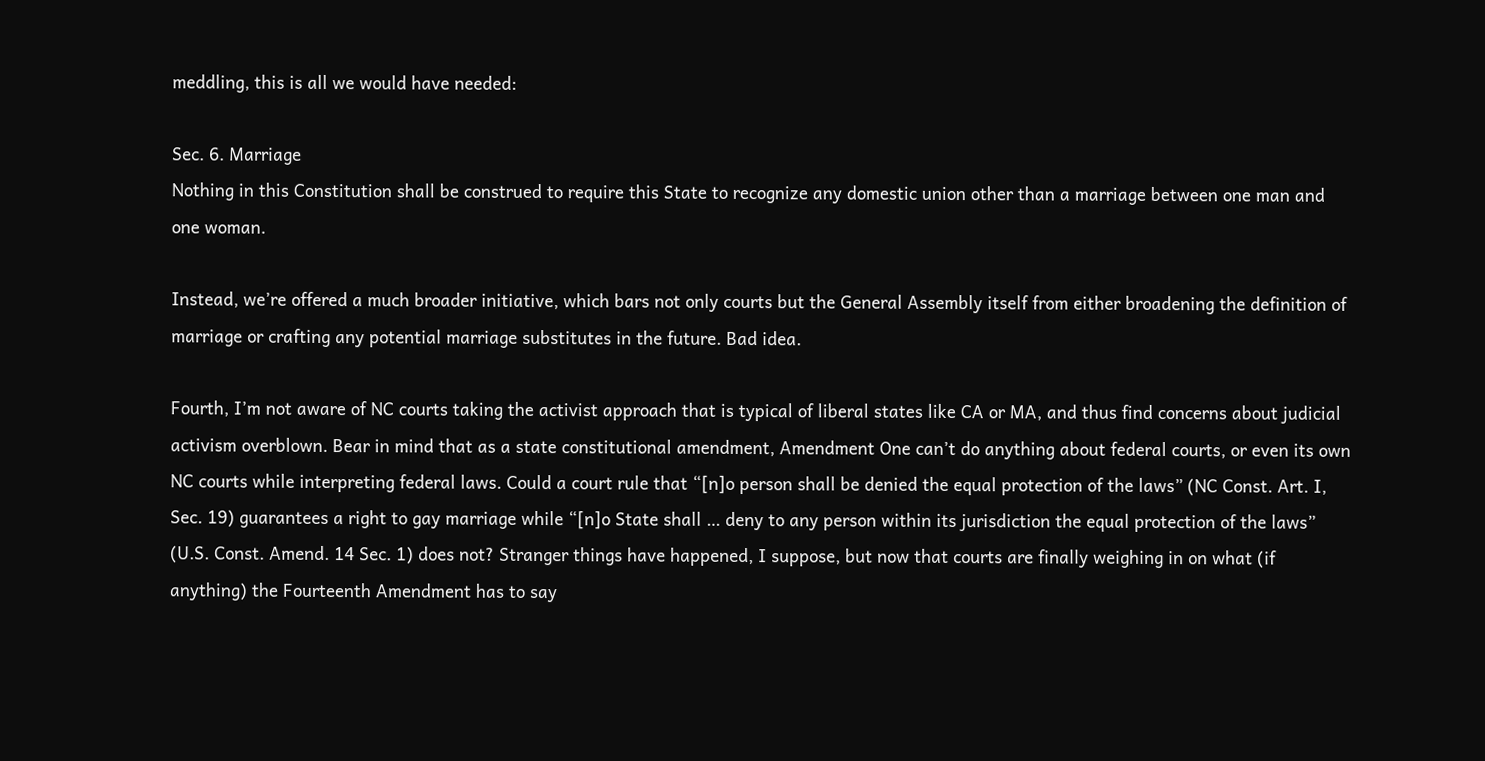meddling, this is all we would have needed:

Sec. 6. Marriage
Nothing in this Constitution shall be construed to require this State to recognize any domestic union other than a marriage between one man and one woman.

Instead, we’re offered a much broader initiative, which bars not only courts but the General Assembly itself from either broadening the definition of marriage or crafting any potential marriage substitutes in the future. Bad idea.

Fourth, I’m not aware of NC courts taking the activist approach that is typical of liberal states like CA or MA, and thus find concerns about judicial activism overblown. Bear in mind that as a state constitutional amendment, Amendment One can’t do anything about federal courts, or even its own NC courts while interpreting federal laws. Could a court rule that “[n]o person shall be denied the equal protection of the laws” (NC Const. Art. I, Sec. 19) guarantees a right to gay marriage while “[n]o State shall … deny to any person within its jurisdiction the equal protection of the laws” (U.S. Const. Amend. 14 Sec. 1) does not? Stranger things have happened, I suppose, but now that courts are finally weighing in on what (if anything) the Fourteenth Amendment has to say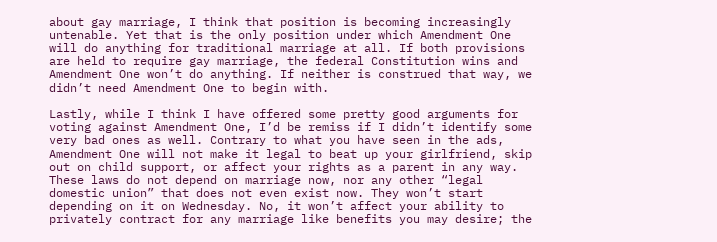about gay marriage, I think that position is becoming increasingly untenable. Yet that is the only position under which Amendment One will do anything for traditional marriage at all. If both provisions are held to require gay marriage, the federal Constitution wins and Amendment One won’t do anything. If neither is construed that way, we didn’t need Amendment One to begin with.

Lastly, while I think I have offered some pretty good arguments for voting against Amendment One, I’d be remiss if I didn’t identify some very bad ones as well. Contrary to what you have seen in the ads, Amendment One will not make it legal to beat up your girlfriend, skip out on child support, or affect your rights as a parent in any way. These laws do not depend on marriage now, nor any other “legal domestic union” that does not even exist now. They won’t start depending on it on Wednesday. No, it won’t affect your ability to privately contract for any marriage like benefits you may desire; the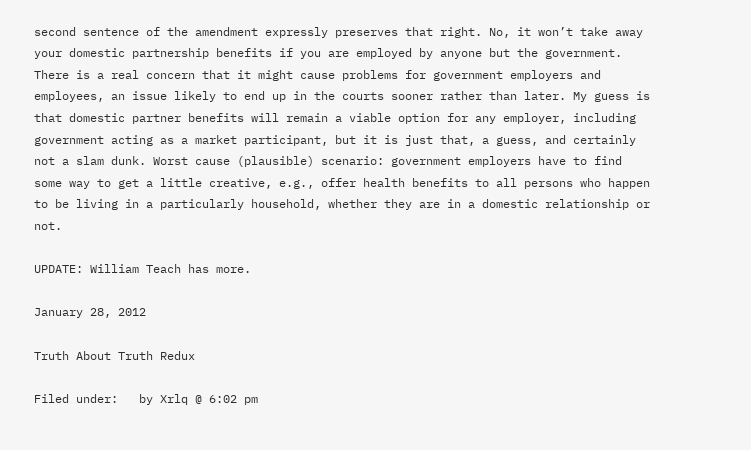second sentence of the amendment expressly preserves that right. No, it won’t take away your domestic partnership benefits if you are employed by anyone but the government. There is a real concern that it might cause problems for government employers and employees, an issue likely to end up in the courts sooner rather than later. My guess is that domestic partner benefits will remain a viable option for any employer, including government acting as a market participant, but it is just that, a guess, and certainly not a slam dunk. Worst cause (plausible) scenario: government employers have to find some way to get a little creative, e.g., offer health benefits to all persons who happen to be living in a particularly household, whether they are in a domestic relationship or not.

UPDATE: William Teach has more.

January 28, 2012

Truth About Truth Redux

Filed under:   by Xrlq @ 6:02 pm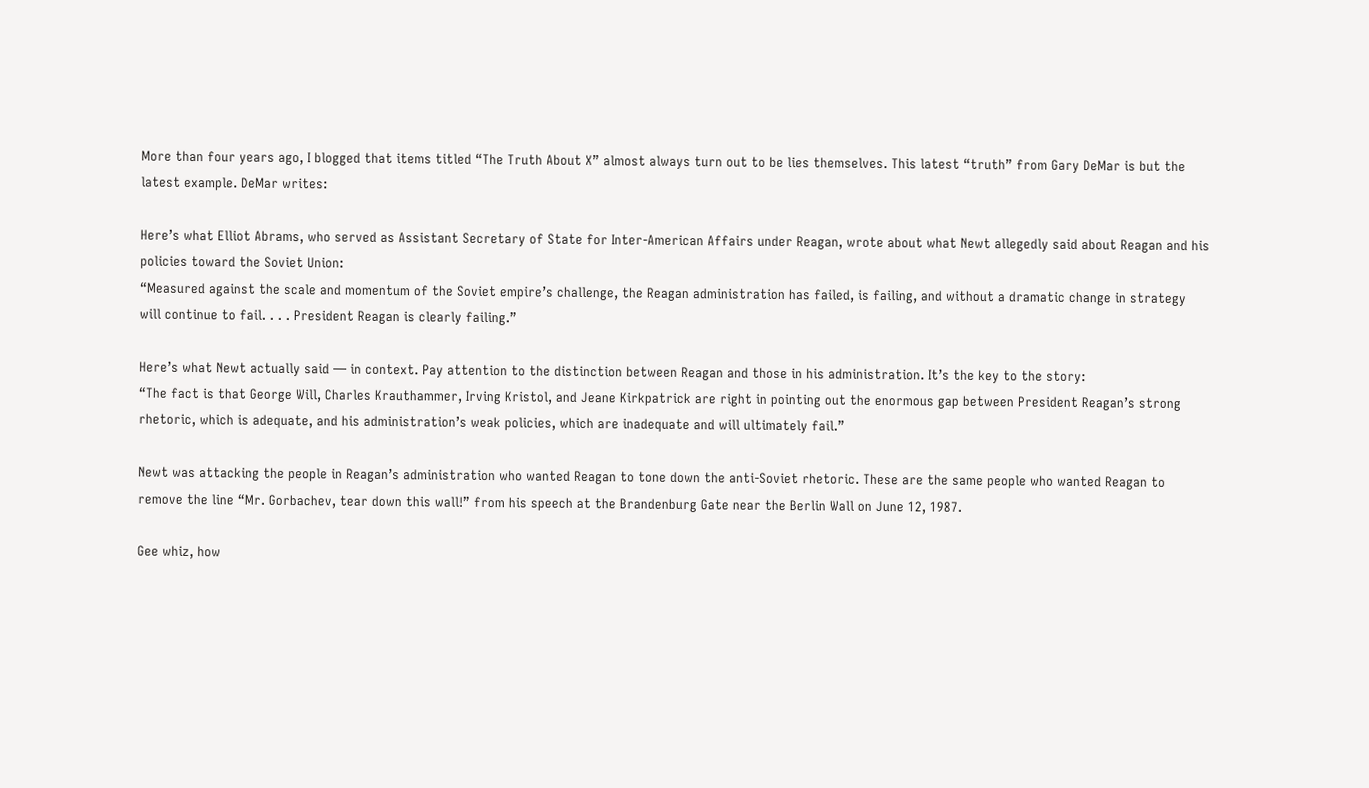More than four years ago, I blogged that items titled “The Truth About X” almost always turn out to be lies themselves. This latest “truth” from Gary DeMar is but the latest example. DeMar writes:

Here’s what Elliot Abrams, who served as Assistant Secretary of State for Inter-American Affairs under Reagan, wrote about what Newt allegedly said about Reagan and his policies toward the Soviet Union:
“Measured against the scale and momentum of the Soviet empire’s challenge, the Reagan administration has failed, is failing, and without a dramatic change in strategy will continue to fail. . . . President Reagan is clearly failing.”

Here’s what Newt actually said — in context. Pay attention to the distinction between Reagan and those in his administration. It’s the key to the story:
“The fact is that George Will, Charles Krauthammer, Irving Kristol, and Jeane Kirkpatrick are right in pointing out the enormous gap between President Reagan’s strong rhetoric, which is adequate, and his administration’s weak policies, which are inadequate and will ultimately fail.”

Newt was attacking the people in Reagan’s administration who wanted Reagan to tone down the anti-Soviet rhetoric. These are the same people who wanted Reagan to remove the line “Mr. Gorbachev, tear down this wall!” from his speech at the Brandenburg Gate near the Berlin Wall on June 12, 1987.

Gee whiz, how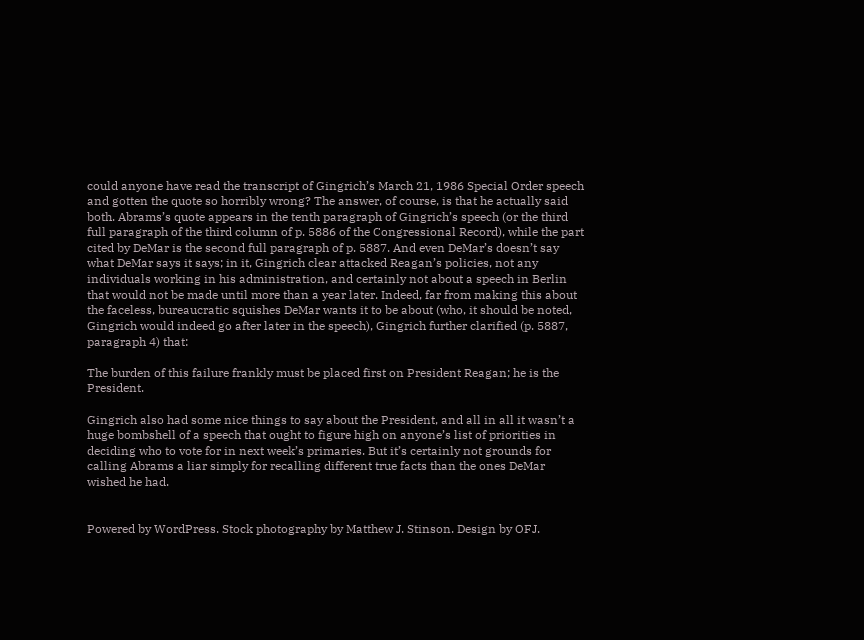could anyone have read the transcript of Gingrich’s March 21, 1986 Special Order speech and gotten the quote so horribly wrong? The answer, of course, is that he actually said both. Abrams’s quote appears in the tenth paragraph of Gingrich’s speech (or the third full paragraph of the third column of p. 5886 of the Congressional Record), while the part cited by DeMar is the second full paragraph of p. 5887. And even DeMar’s doesn’t say what DeMar says it says; in it, Gingrich clear attacked Reagan’s policies, not any individuals working in his administration, and certainly not about a speech in Berlin that would not be made until more than a year later. Indeed, far from making this about the faceless, bureaucratic squishes DeMar wants it to be about (who, it should be noted, Gingrich would indeed go after later in the speech), Gingrich further clarified (p. 5887, paragraph 4) that:

The burden of this failure frankly must be placed first on President Reagan; he is the President.

Gingrich also had some nice things to say about the President, and all in all it wasn’t a huge bombshell of a speech that ought to figure high on anyone’s list of priorities in deciding who to vote for in next week’s primaries. But it’s certainly not grounds for calling Abrams a liar simply for recalling different true facts than the ones DeMar wished he had.


Powered by WordPress. Stock photography by Matthew J. Stinson. Design by OFJ.